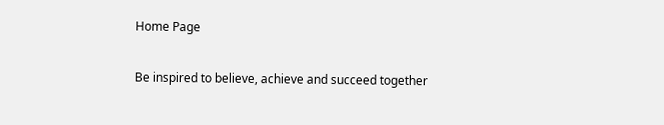Home Page

Be inspired to believe, achieve and succeed together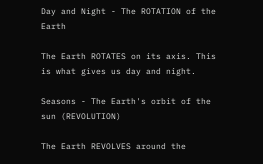Day and Night - The ROTATION of the Earth

The Earth ROTATES on its axis. This is what gives us day and night.

Seasons - The Earth's orbit of the sun (REVOLUTION)

The Earth REVOLVES around the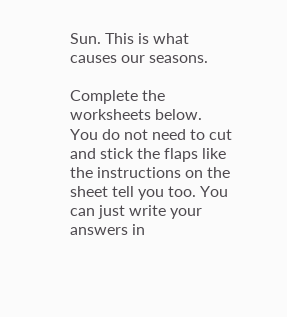Sun. This is what causes our seasons.

Complete the worksheets below. You do not need to cut and stick the flaps like the instructions on the sheet tell you too. You can just write your answers in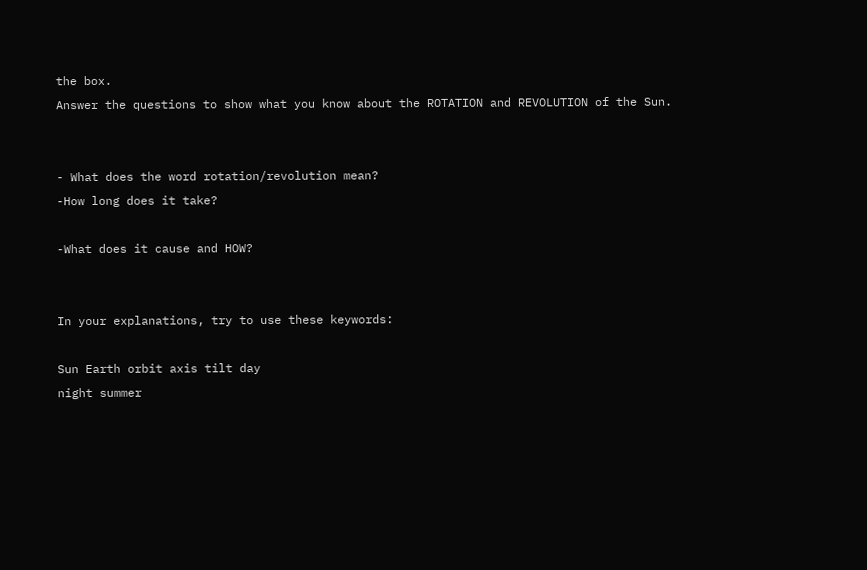the box.
Answer the questions to show what you know about the ROTATION and REVOLUTION of the Sun.


- What does the word rotation/revolution mean?
-How long does it take?

-What does it cause and HOW?


In your explanations, try to use these keywords:

Sun Earth orbit axis tilt day
night summer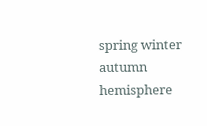spring winter autumn hemisphere